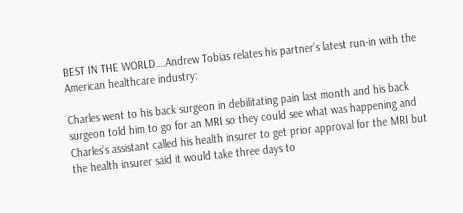BEST IN THE WORLD….Andrew Tobias relates his partner’s latest run-in with the American healthcare industry:

Charles went to his back surgeon in debilitating pain last month and his back surgeon told him to go for an MRI so they could see what was happening and Charles’s assistant called his health insurer to get prior approval for the MRI but the health insurer said it would take three days to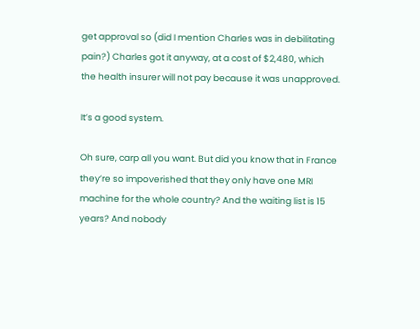get approval so (did I mention Charles was in debilitating pain?) Charles got it anyway, at a cost of $2,480, which the health insurer will not pay because it was unapproved.

It’s a good system.

Oh sure, carp all you want. But did you know that in France they’re so impoverished that they only have one MRI machine for the whole country? And the waiting list is 15 years? And nobody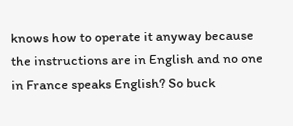knows how to operate it anyway because the instructions are in English and no one in France speaks English? So buck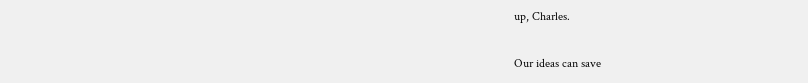up, Charles.

Our ideas can save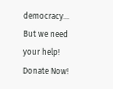democracy... But we need your help! Donate Now!